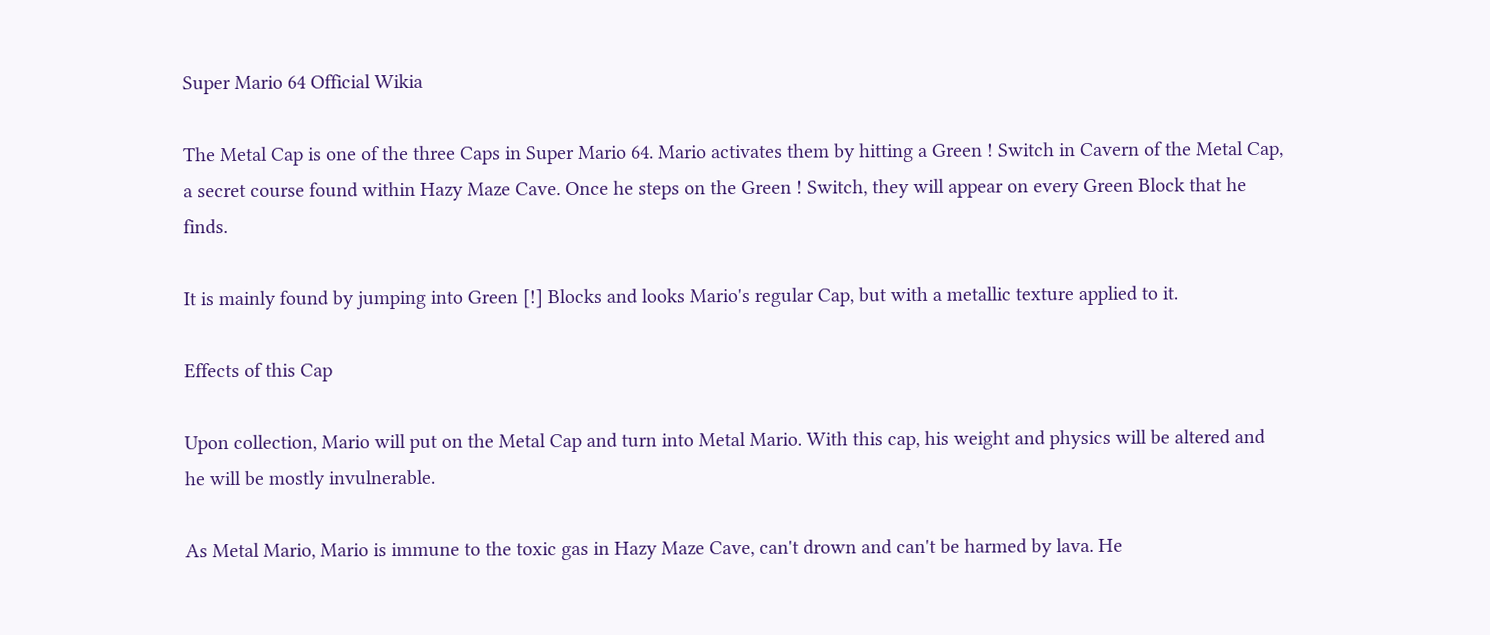Super Mario 64 Official Wikia

The Metal Cap is one of the three Caps in Super Mario 64. Mario activates them by hitting a Green ! Switch in Cavern of the Metal Cap, a secret course found within Hazy Maze Cave. Once he steps on the Green ! Switch, they will appear on every Green Block that he finds.

It is mainly found by jumping into Green [!] Blocks and looks Mario's regular Cap, but with a metallic texture applied to it.

Effects of this Cap

Upon collection, Mario will put on the Metal Cap and turn into Metal Mario. With this cap, his weight and physics will be altered and he will be mostly invulnerable.

As Metal Mario, Mario is immune to the toxic gas in Hazy Maze Cave, can't drown and can't be harmed by lava. He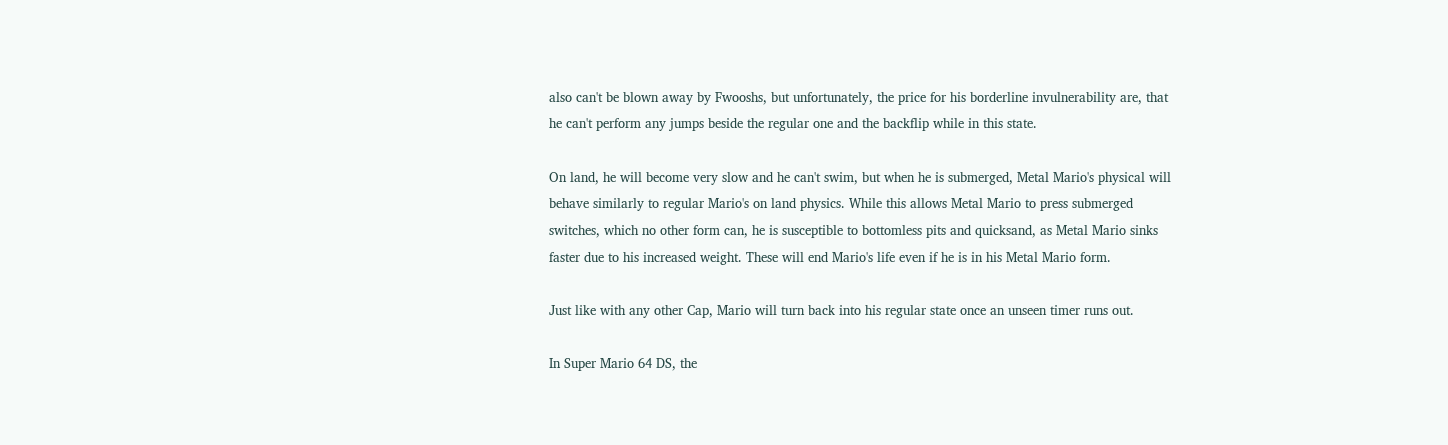also can't be blown away by Fwooshs, but unfortunately, the price for his borderline invulnerability are, that he can't perform any jumps beside the regular one and the backflip while in this state.

On land, he will become very slow and he can't swim, but when he is submerged, Metal Mario's physical will behave similarly to regular Mario's on land physics. While this allows Metal Mario to press submerged switches, which no other form can, he is susceptible to bottomless pits and quicksand, as Metal Mario sinks faster due to his increased weight. These will end Mario's life even if he is in his Metal Mario form.

Just like with any other Cap, Mario will turn back into his regular state once an unseen timer runs out.

In Super Mario 64 DS, the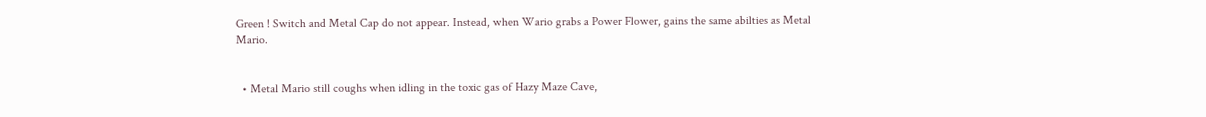Green ! Switch and Metal Cap do not appear. Instead, when Wario grabs a Power Flower, gains the same abilties as Metal Mario.


  • Metal Mario still coughs when idling in the toxic gas of Hazy Maze Cave,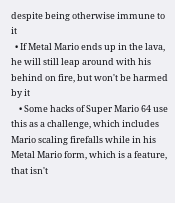despite being otherwise immune to it
  • If Metal Mario ends up in the lava, he will still leap around with his behind on fire, but won't be harmed by it
    • Some hacks of Super Mario 64 use this as a challenge, which includes Mario scaling firefalls while in his Metal Mario form, which is a feature, that isn't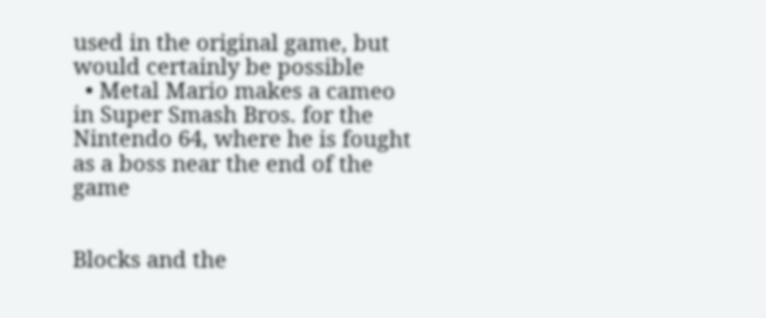used in the original game, but would certainly be possible
  • Metal Mario makes a cameo in Super Smash Bros. for the Nintendo 64, where he is fought as a boss near the end of the game


Blocks and the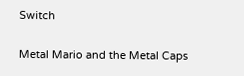Switch

Metal Mario and the Metal Caps